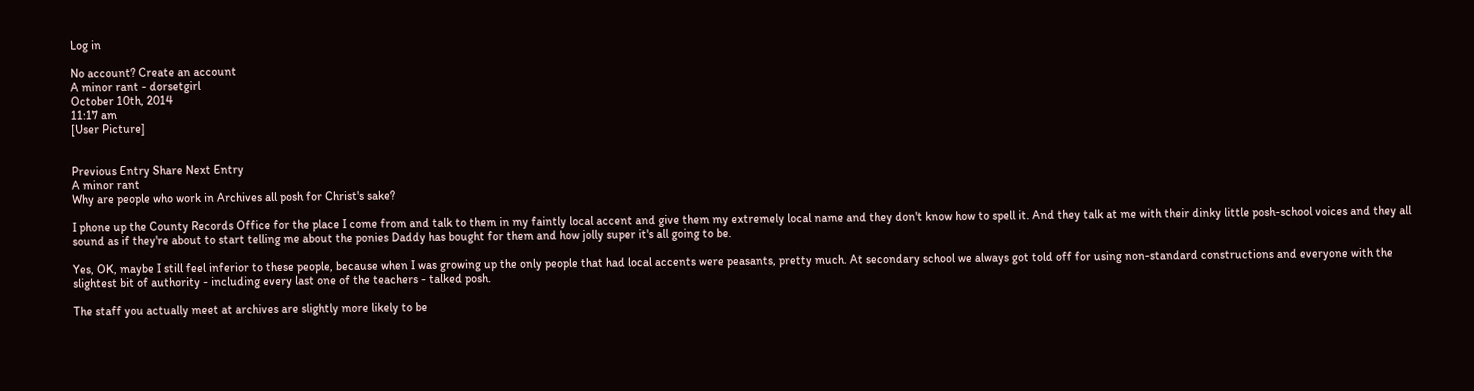Log in

No account? Create an account
A minor rant - dorsetgirl
October 10th, 2014
11:17 am
[User Picture]


Previous Entry Share Next Entry
A minor rant
Why are people who work in Archives all posh for Christ's sake?

I phone up the County Records Office for the place I come from and talk to them in my faintly local accent and give them my extremely local name and they don't know how to spell it. And they talk at me with their dinky little posh-school voices and they all sound as if they're about to start telling me about the ponies Daddy has bought for them and how jolly super it's all going to be.

Yes, OK, maybe I still feel inferior to these people, because when I was growing up the only people that had local accents were peasants, pretty much. At secondary school we always got told off for using non-standard constructions and everyone with the slightest bit of authority - including every last one of the teachers - talked posh.

The staff you actually meet at archives are slightly more likely to be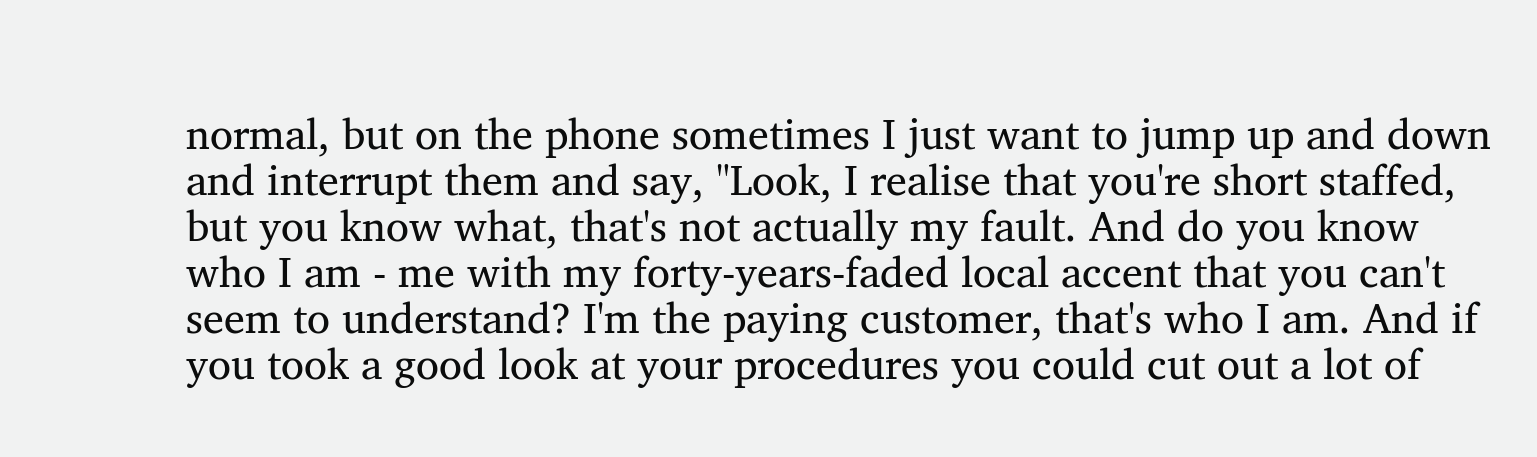normal, but on the phone sometimes I just want to jump up and down and interrupt them and say, "Look, I realise that you're short staffed, but you know what, that's not actually my fault. And do you know who I am - me with my forty-years-faded local accent that you can't seem to understand? I'm the paying customer, that's who I am. And if you took a good look at your procedures you could cut out a lot of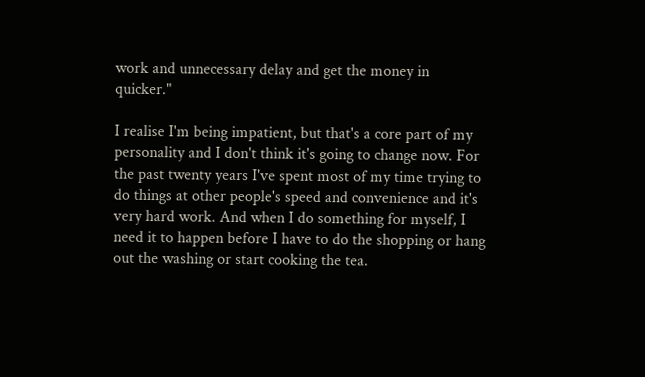work and unnecessary delay and get the money in quicker."

I realise I'm being impatient, but that's a core part of my personality and I don't think it's going to change now. For the past twenty years I've spent most of my time trying to do things at other people's speed and convenience and it's very hard work. And when I do something for myself, I need it to happen before I have to do the shopping or hang out the washing or start cooking the tea.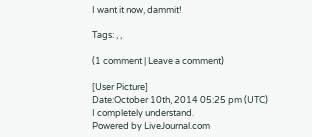I want it now, dammit!

Tags: , ,

(1 comment | Leave a comment)

[User Picture]
Date:October 10th, 2014 05:25 pm (UTC)
I completely understand.
Powered by LiveJournal.com